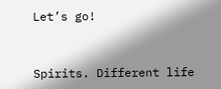Let’s go!


Spirits. Different life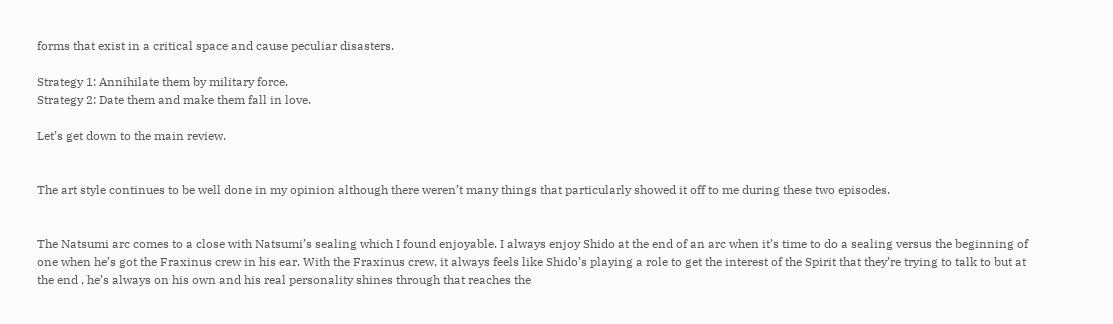forms that exist in a critical space and cause peculiar disasters.

Strategy 1: Annihilate them by military force.
Strategy 2: Date them and make them fall in love.

Let’s get down to the main review.


The art style continues to be well done in my opinion although there weren’t many things that particularly showed it off to me during these two episodes.


The Natsumi arc comes to a close with Natsumi’s sealing which I found enjoyable. I always enjoy Shido at the end of an arc when it’s time to do a sealing versus the beginning of one when he’s got the Fraxinus crew in his ear. With the Fraxinus crew, it always feels like Shido’s playing a role to get the interest of the Spirit that they’re trying to talk to but at the end , he’s always on his own and his real personality shines through that reaches the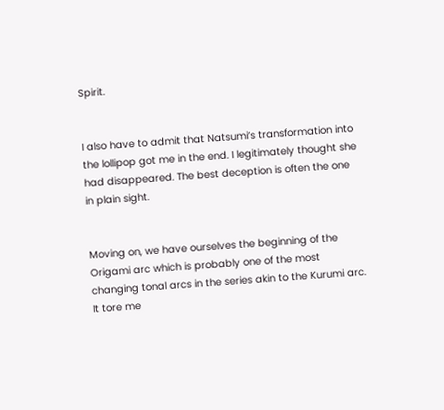Spirit.


I also have to admit that Natsumi’s transformation into the lollipop got me in the end. I legitimately thought she had disappeared. The best deception is often the one in plain sight.


Moving on, we have ourselves the beginning of the Origami arc which is probably one of the most changing tonal arcs in the series akin to the Kurumi arc. It tore me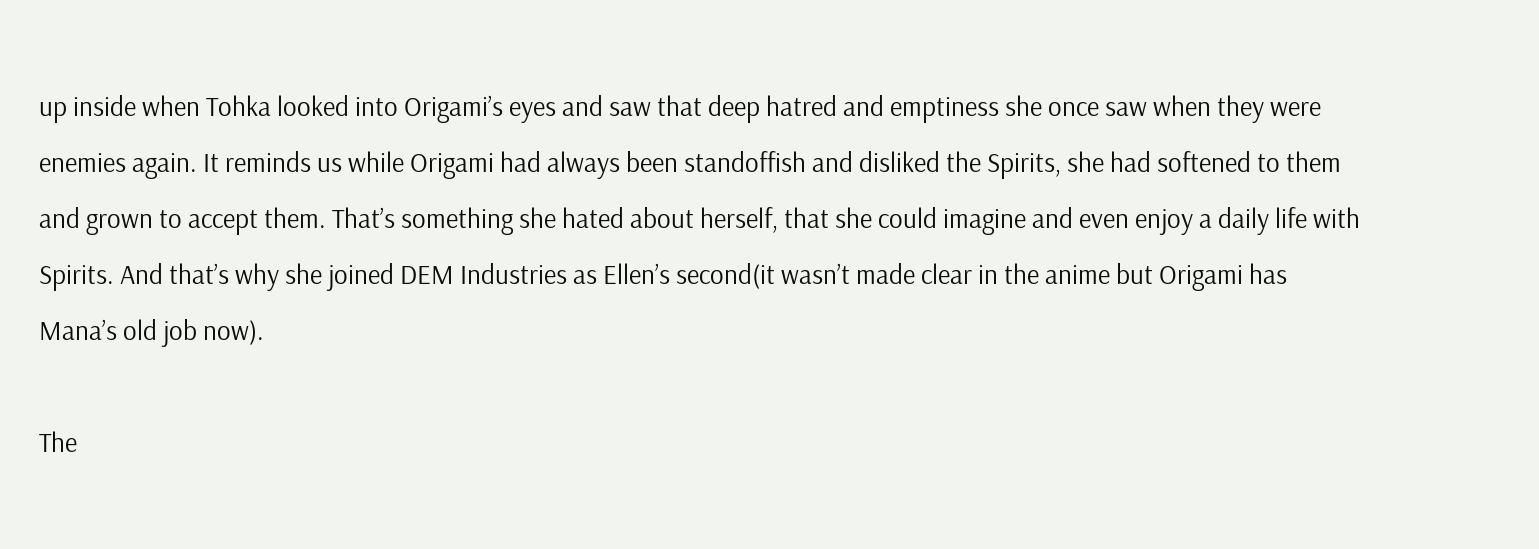up inside when Tohka looked into Origami’s eyes and saw that deep hatred and emptiness she once saw when they were enemies again. It reminds us while Origami had always been standoffish and disliked the Spirits, she had softened to them and grown to accept them. That’s something she hated about herself, that she could imagine and even enjoy a daily life with Spirits. And that’s why she joined DEM Industries as Ellen’s second(it wasn’t made clear in the anime but Origami has Mana’s old job now).

The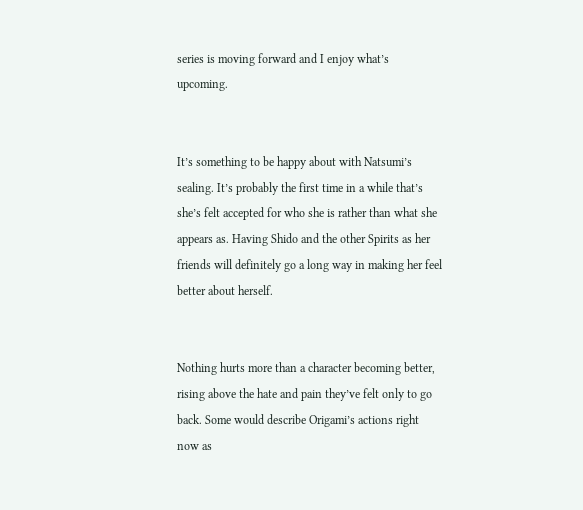series is moving forward and I enjoy what’s upcoming.


It’s something to be happy about with Natsumi’s sealing. It’s probably the first time in a while that’s she’s felt accepted for who she is rather than what she appears as. Having Shido and the other Spirits as her friends will definitely go a long way in making her feel better about herself.


Nothing hurts more than a character becoming better, rising above the hate and pain they’ve felt only to go back. Some would describe Origami’s actions right now as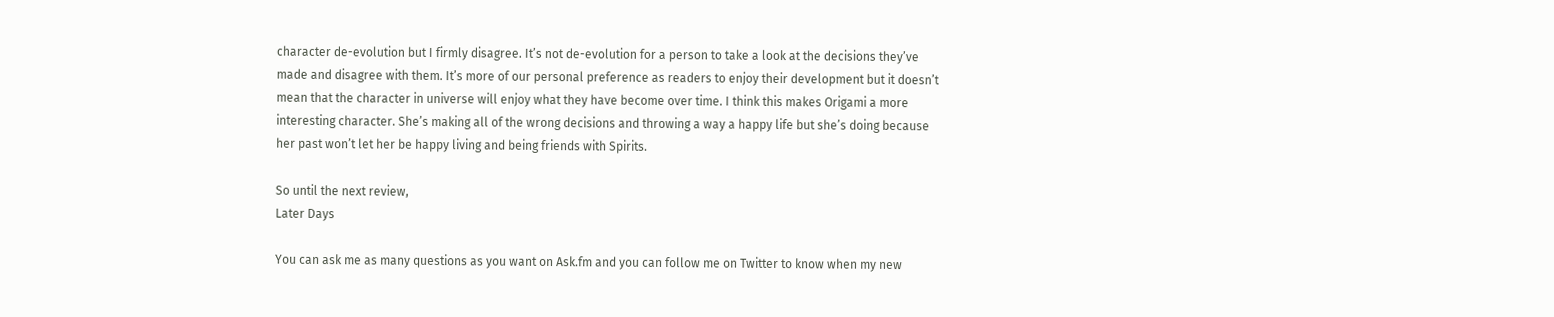character de-evolution but I firmly disagree. It’s not de-evolution for a person to take a look at the decisions they’ve made and disagree with them. It’s more of our personal preference as readers to enjoy their development but it doesn’t mean that the character in universe will enjoy what they have become over time. I think this makes Origami a more interesting character. She’s making all of the wrong decisions and throwing a way a happy life but she’s doing because her past won’t let her be happy living and being friends with Spirits.

So until the next review,
Later Days

You can ask me as many questions as you want on Ask.fm and you can follow me on Twitter to know when my new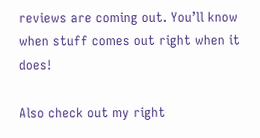reviews are coming out. You’ll know when stuff comes out right when it does!

Also check out my right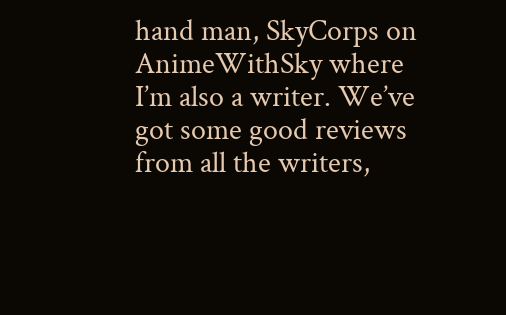hand man, SkyCorps on AnimeWithSky where I’m also a writer. We’ve got some good reviews from all the writers,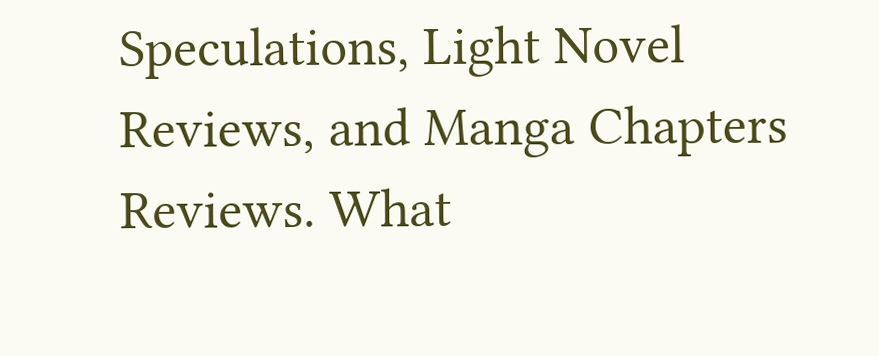Speculations, Light Novel Reviews, and Manga Chapters Reviews. What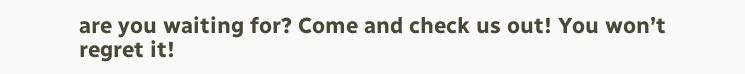are you waiting for? Come and check us out! You won’t regret it!